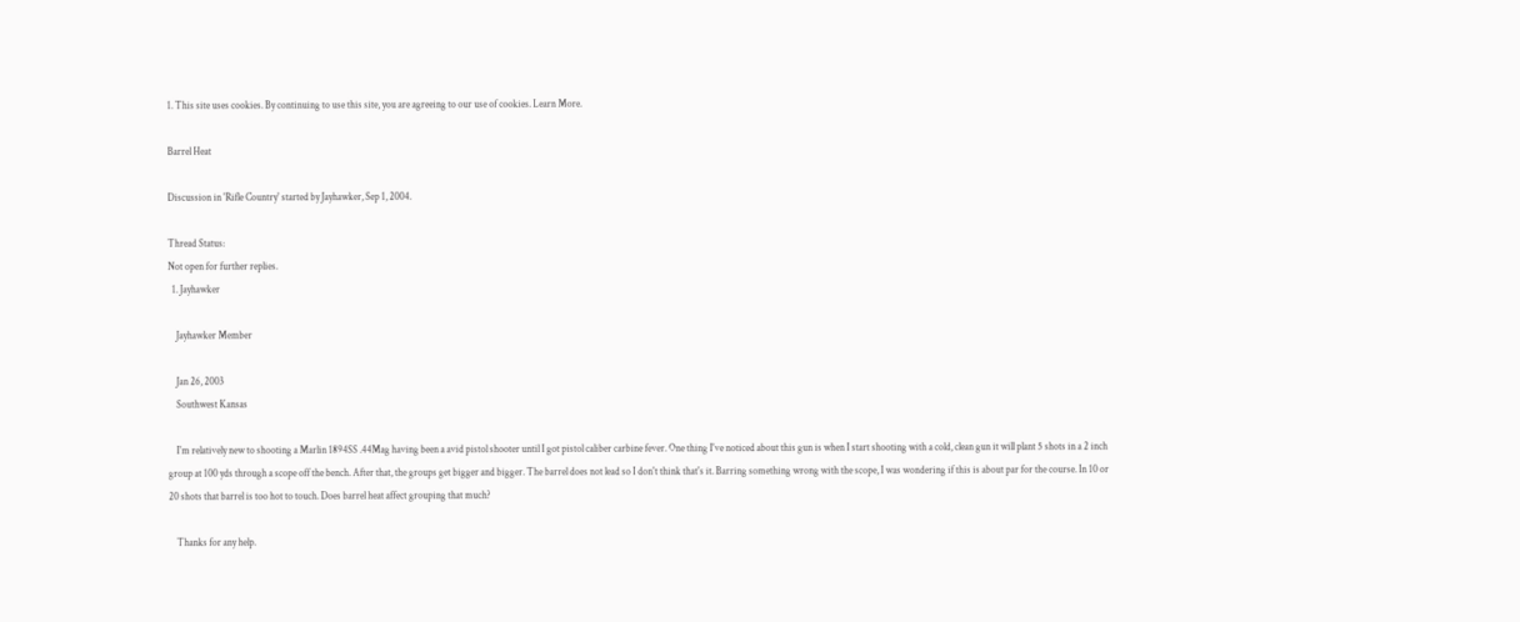1. This site uses cookies. By continuing to use this site, you are agreeing to our use of cookies. Learn More.

Barrel Heat

Discussion in 'Rifle Country' started by Jayhawker, Sep 1, 2004.

Thread Status:
Not open for further replies.
  1. Jayhawker

    Jayhawker Member

    Jan 26, 2003
    Southwest Kansas

    I'm relatively new to shooting a Marlin 1894SS .44Mag having been a avid pistol shooter until I got pistol caliber carbine fever. One thing I've noticed about this gun is when I start shooting with a cold, clean gun it will plant 5 shots in a 2 inch group at 100 yds through a scope off the bench. After that, the groups get bigger and bigger. The barrel does not lead so I don't think that's it. Barring something wrong with the scope, I was wondering if this is about par for the course. In 10 or 20 shots that barrel is too hot to touch. Does barrel heat affect grouping that much?

    Thanks for any help.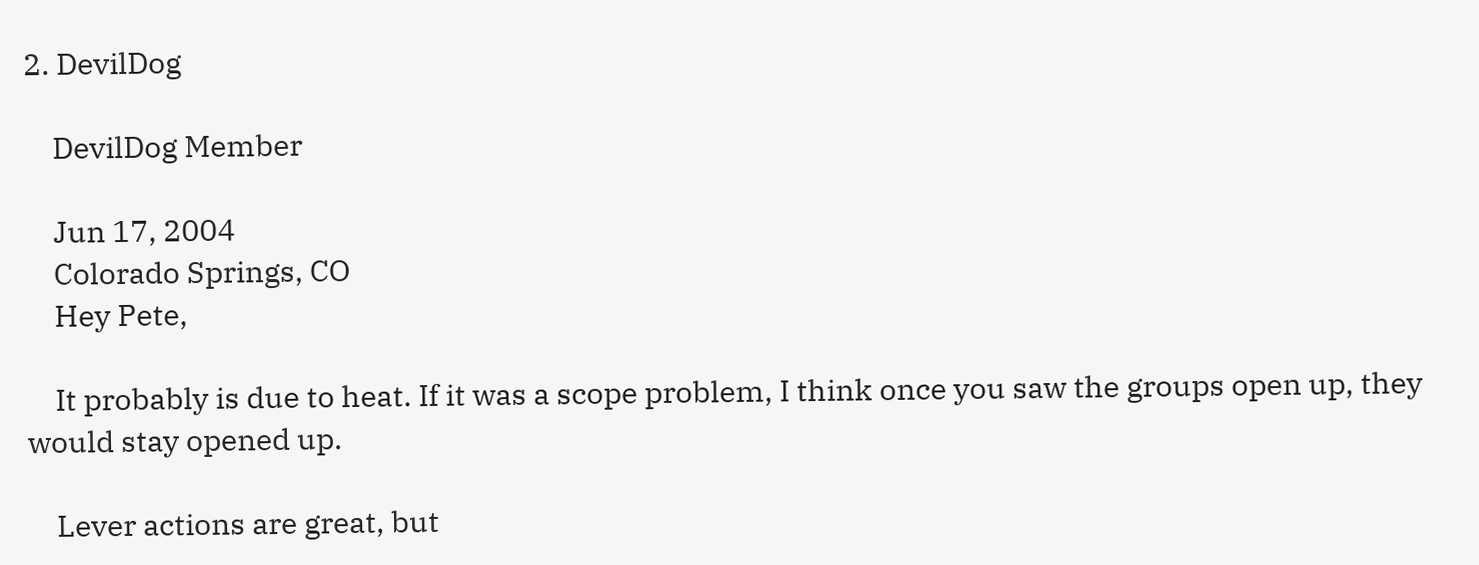2. DevilDog

    DevilDog Member

    Jun 17, 2004
    Colorado Springs, CO
    Hey Pete,

    It probably is due to heat. If it was a scope problem, I think once you saw the groups open up, they would stay opened up.

    Lever actions are great, but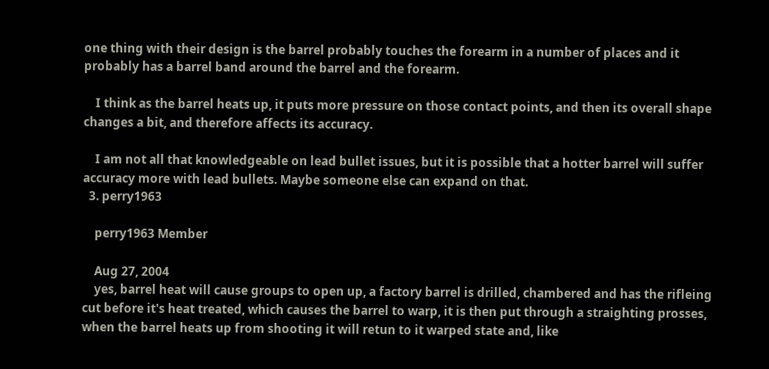one thing with their design is the barrel probably touches the forearm in a number of places and it probably has a barrel band around the barrel and the forearm.

    I think as the barrel heats up, it puts more pressure on those contact points, and then its overall shape changes a bit, and therefore affects its accuracy.

    I am not all that knowledgeable on lead bullet issues, but it is possible that a hotter barrel will suffer accuracy more with lead bullets. Maybe someone else can expand on that.
  3. perry1963

    perry1963 Member

    Aug 27, 2004
    yes, barrel heat will cause groups to open up, a factory barrel is drilled, chambered and has the rifleing cut before it's heat treated, which causes the barrel to warp, it is then put through a straighting prosses, when the barrel heats up from shooting it will retun to it warped state and, like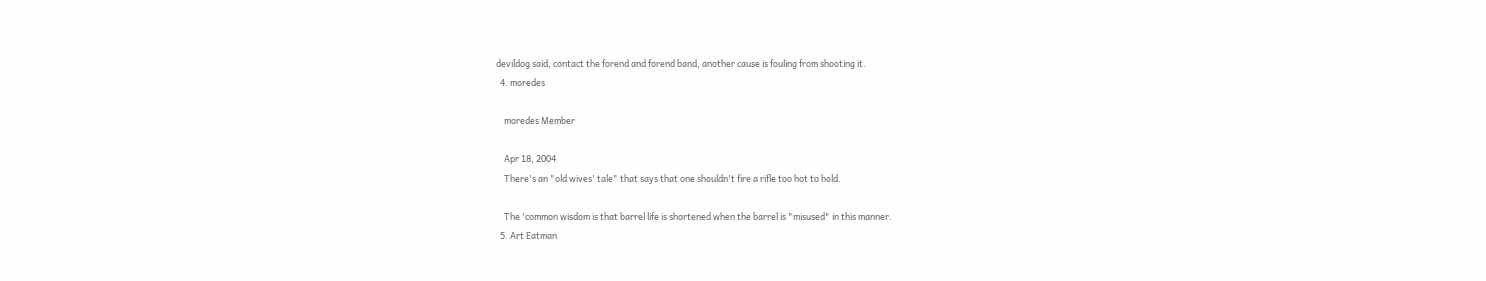devildog said, contact the forend and forend band, another cause is fouling from shooting it.
  4. moredes

    moredes Member

    Apr 18, 2004
    There's an "old wives' tale" that says that one shouldn't fire a rifle too hot to hold.

    The 'common wisdom is that barrel life is shortened when the barrel is "misused" in this manner.
  5. Art Eatman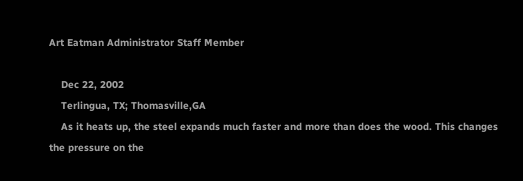Art Eatman Administrator Staff Member

    Dec 22, 2002
    Terlingua, TX; Thomasville,GA
    As it heats up, the steel expands much faster and more than does the wood. This changes the pressure on the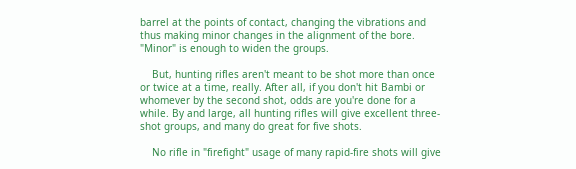barrel at the points of contact, changing the vibrations and thus making minor changes in the alignment of the bore. "Minor" is enough to widen the groups.

    But, hunting rifles aren't meant to be shot more than once or twice at a time, really. After all, if you don't hit Bambi or whomever by the second shot, odds are you're done for a while. By and large, all hunting rifles will give excellent three-shot groups, and many do great for five shots.

    No rifle in "firefight" usage of many rapid-fire shots will give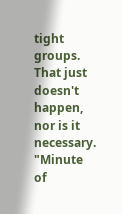tight groups. That just doesn't happen, nor is it necessary. "Minute of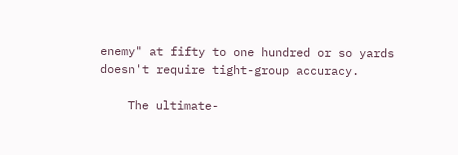enemy" at fifty to one hundred or so yards doesn't require tight-group accuracy.

    The ultimate-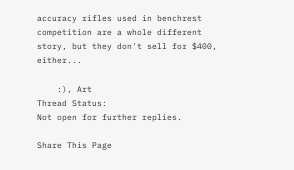accuracy rifles used in benchrest competition are a whole different story, but they don't sell for $400, either...

    :), Art
Thread Status:
Not open for further replies.

Share This Page